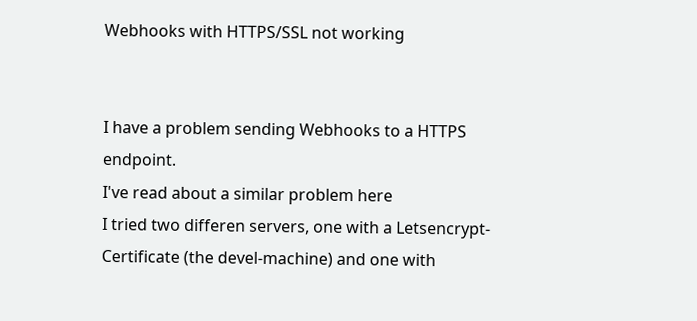Webhooks with HTTPS/SSL not working


I have a problem sending Webhooks to a HTTPS endpoint.
I've read about a similar problem here
I tried two differen servers, one with a Letsencrypt-Certificate (the devel-machine) and one with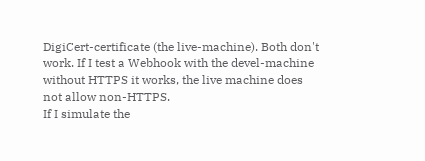DigiCert-certificate (the live-machine). Both don't work. If I test a Webhook with the devel-machine without HTTPS it works, the live machine does not allow non-HTTPS.
If I simulate the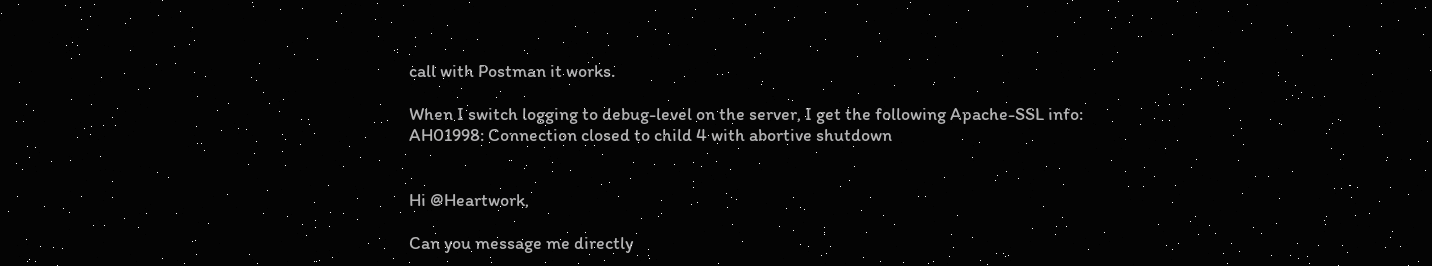call with Postman it works.

When I switch logging to debug-level on the server, I get the following Apache-SSL info:
AH01998: Connection closed to child 4 with abortive shutdown


Hi @Heartwork,

Can you message me directly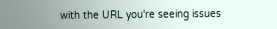with the URL you're seeing issues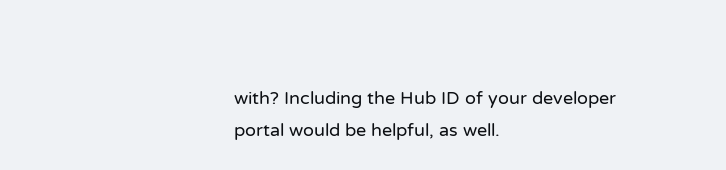with? Including the Hub ID of your developer portal would be helpful, as well.